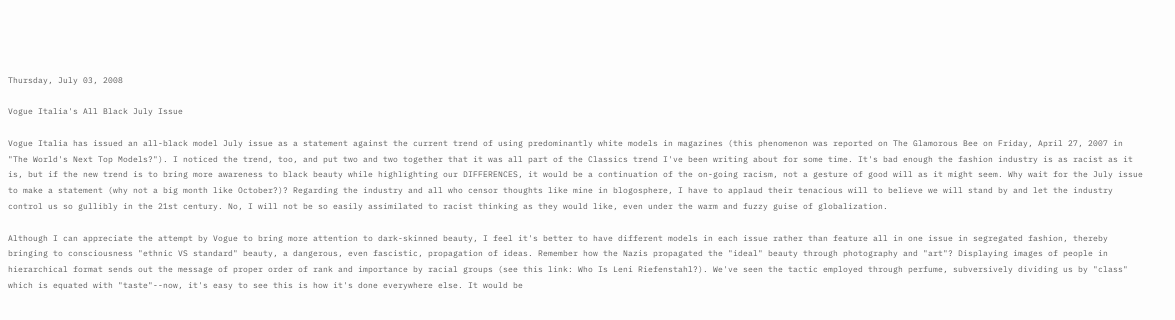Thursday, July 03, 2008

Vogue Italia's All Black July Issue

Vogue Italia has issued an all-black model July issue as a statement against the current trend of using predominantly white models in magazines (this phenomenon was reported on The Glamorous Bee on Friday, April 27, 2007 in "The World's Next Top Models?"). I noticed the trend, too, and put two and two together that it was all part of the Classics trend I've been writing about for some time. It's bad enough the fashion industry is as racist as it is, but if the new trend is to bring more awareness to black beauty while highlighting our DIFFERENCES, it would be a continuation of the on-going racism, not a gesture of good will as it might seem. Why wait for the July issue to make a statement (why not a big month like October?)? Regarding the industry and all who censor thoughts like mine in blogosphere, I have to applaud their tenacious will to believe we will stand by and let the industry control us so gullibly in the 21st century. No, I will not be so easily assimilated to racist thinking as they would like, even under the warm and fuzzy guise of globalization.

Although I can appreciate the attempt by Vogue to bring more attention to dark-skinned beauty, I feel it's better to have different models in each issue rather than feature all in one issue in segregated fashion, thereby bringing to consciousness "ethnic VS standard" beauty, a dangerous, even fascistic, propagation of ideas. Remember how the Nazis propagated the "ideal" beauty through photography and "art"? Displaying images of people in hierarchical format sends out the message of proper order of rank and importance by racial groups (see this link: Who Is Leni Riefenstahl?). We've seen the tactic employed through perfume, subversively dividing us by "class" which is equated with "taste"--now, it's easy to see this is how it's done everywhere else. It would be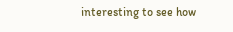interesting to see how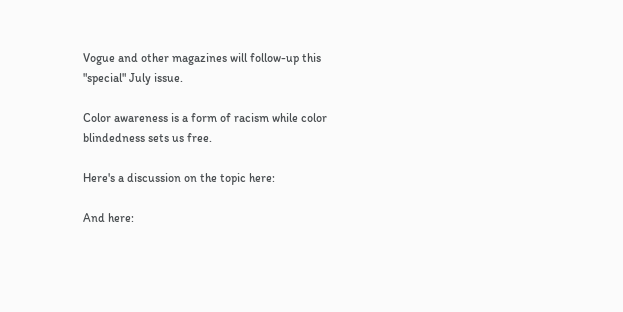Vogue and other magazines will follow-up this "special" July issue.

Color awareness is a form of racism while color blindedness sets us free.

Here's a discussion on the topic here:

And here: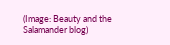(Image: Beauty and the Salamander blog)